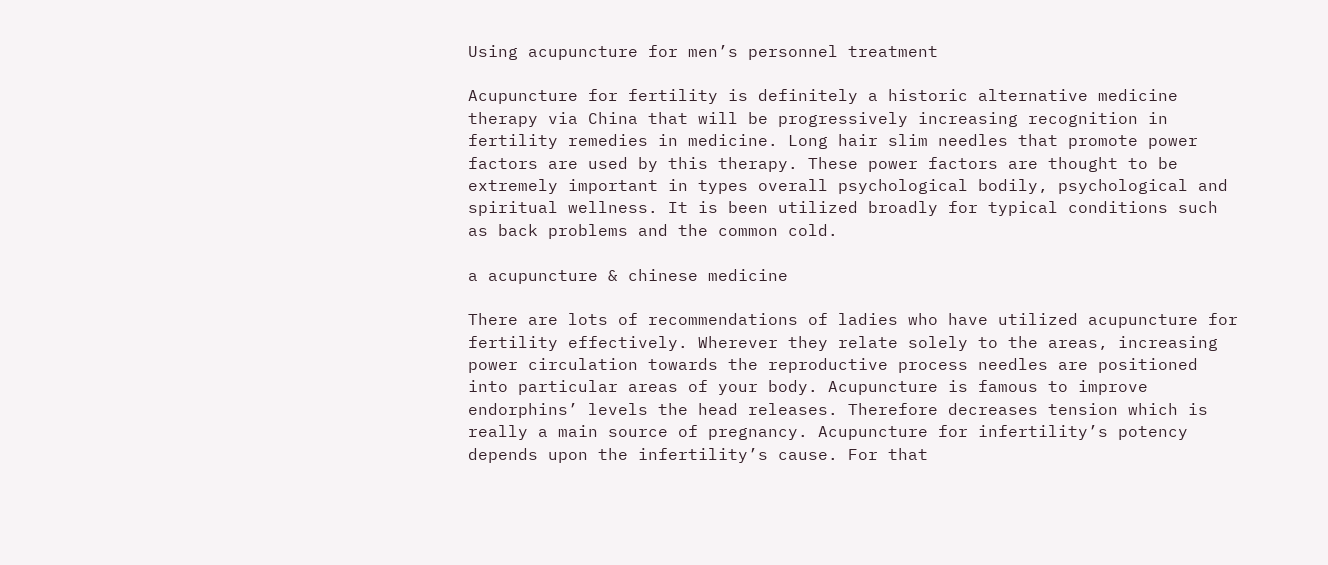Using acupuncture for men’s personnel treatment

Acupuncture for fertility is definitely a historic alternative medicine therapy via China that will be progressively increasing recognition in fertility remedies in medicine. Long hair slim needles that promote power factors are used by this therapy. These power factors are thought to be extremely important in types overall psychological bodily, psychological and spiritual wellness. It is been utilized broadly for typical conditions such as back problems and the common cold.

a acupuncture & chinese medicine

There are lots of recommendations of ladies who have utilized acupuncture for fertility effectively. Wherever they relate solely to the areas, increasing power circulation towards the reproductive process needles are positioned into particular areas of your body. Acupuncture is famous to improve endorphins’ levels the head releases. Therefore decreases tension which is really a main source of pregnancy. Acupuncture for infertility’s potency depends upon the infertility’s cause. For that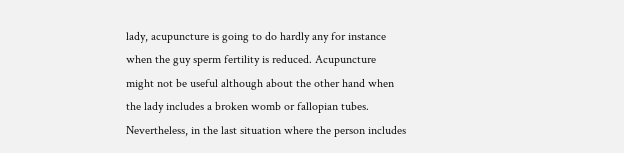lady, acupuncture is going to do hardly any for instance when the guy sperm fertility is reduced. Acupuncture might not be useful although about the other hand when the lady includes a broken womb or fallopian tubes. Nevertheless, in the last situation where the person includes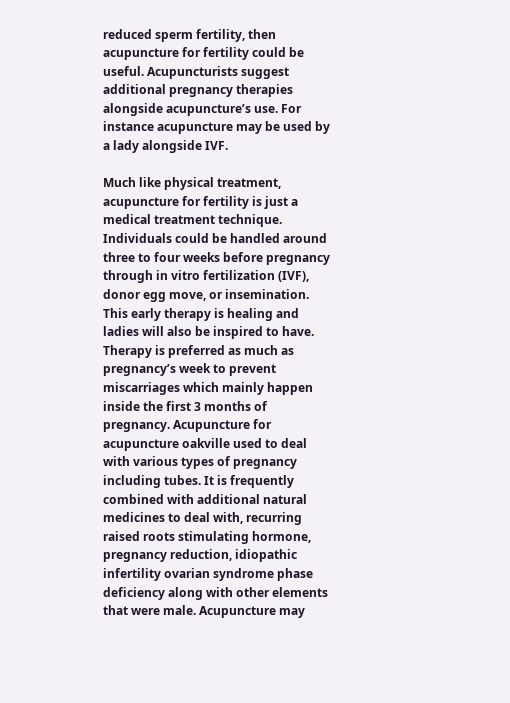reduced sperm fertility, then acupuncture for fertility could be useful. Acupuncturists suggest additional pregnancy therapies alongside acupuncture’s use. For instance acupuncture may be used by a lady alongside IVF.

Much like physical treatment, acupuncture for fertility is just a medical treatment technique. Individuals could be handled around three to four weeks before pregnancy through in vitro fertilization (IVF), donor egg move, or insemination. This early therapy is healing and ladies will also be inspired to have. Therapy is preferred as much as pregnancy’s week to prevent miscarriages which mainly happen inside the first 3 months of pregnancy. Acupuncture for acupuncture oakville used to deal with various types of pregnancy including tubes. It is frequently combined with additional natural medicines to deal with, recurring raised roots stimulating hormone, pregnancy reduction, idiopathic infertility ovarian syndrome phase deficiency along with other elements that were male. Acupuncture may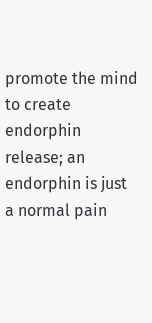promote the mind to create endorphin release; an endorphin is just a normal pain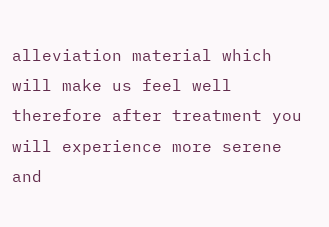alleviation material which will make us feel well therefore after treatment you will experience more serene and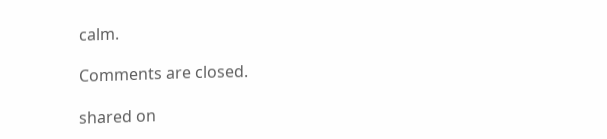calm.

Comments are closed.

shared on